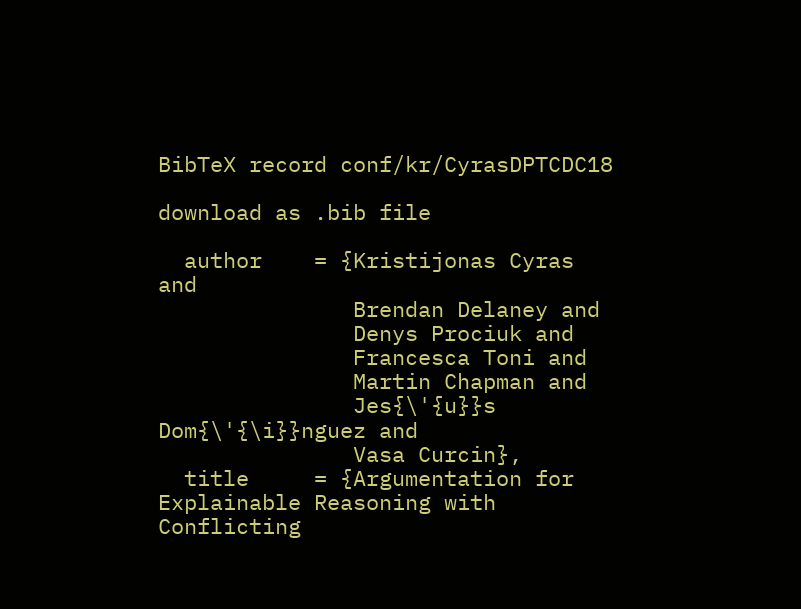BibTeX record conf/kr/CyrasDPTCDC18

download as .bib file

  author    = {Kristijonas Cyras and
               Brendan Delaney and
               Denys Prociuk and
               Francesca Toni and
               Martin Chapman and
               Jes{\'{u}}s Dom{\'{\i}}nguez and
               Vasa Curcin},
  title     = {Argumentation for Explainable Reasoning with Conflicting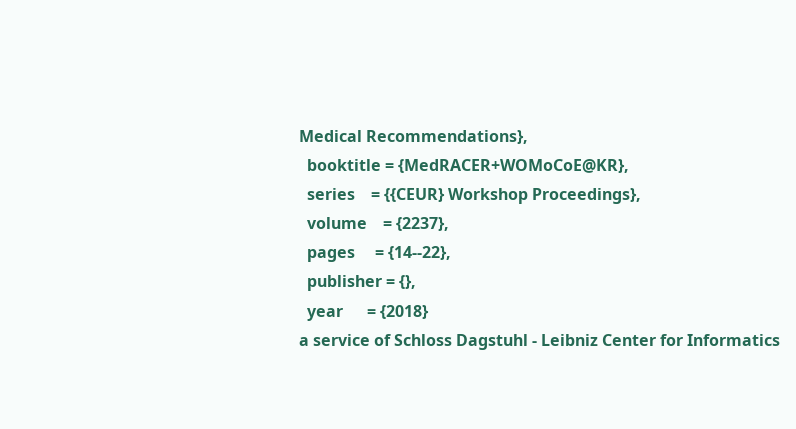Medical Recommendations},
  booktitle = {MedRACER+WOMoCoE@KR},
  series    = {{CEUR} Workshop Proceedings},
  volume    = {2237},
  pages     = {14--22},
  publisher = {},
  year      = {2018}
a service of Schloss Dagstuhl - Leibniz Center for Informatics